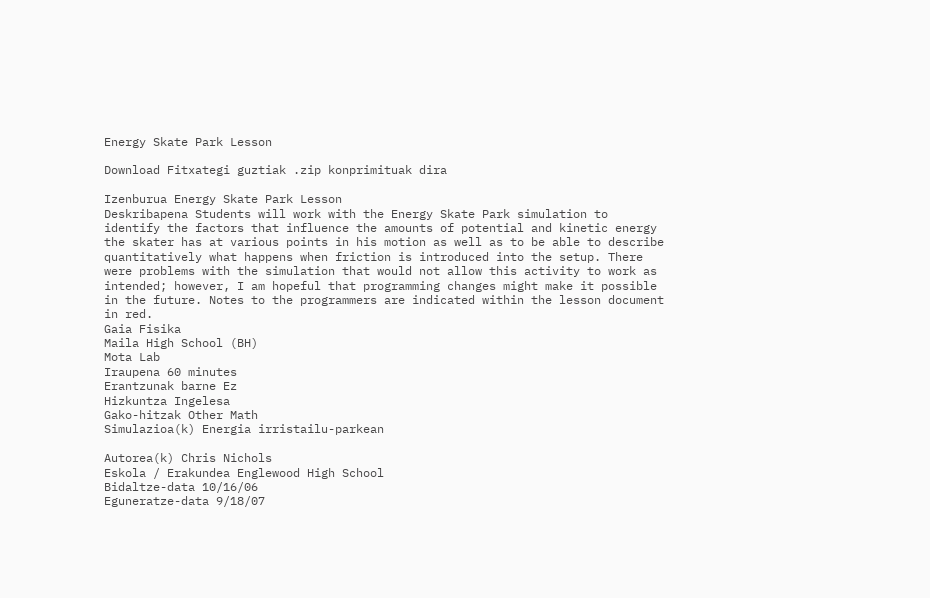Energy Skate Park Lesson

Download Fitxategi guztiak .zip konprimituak dira

Izenburua Energy Skate Park Lesson
Deskribapena Students will work with the Energy Skate Park simulation to identify the factors that influence the amounts of potential and kinetic energy the skater has at various points in his motion as well as to be able to describe quantitatively what happens when friction is introduced into the setup. There were problems with the simulation that would not allow this activity to work as intended; however, I am hopeful that programming changes might make it possible in the future. Notes to the programmers are indicated within the lesson document in red.
Gaia Fisika
Maila High School (BH)
Mota Lab
Iraupena 60 minutes
Erantzunak barne Ez
Hizkuntza Ingelesa
Gako-hitzak Other Math
Simulazioa(k) Energia irristailu-parkean

Autorea(k) Chris Nichols
Eskola / Erakundea Englewood High School
Bidaltze-data 10/16/06
Eguneratze-data 9/18/07